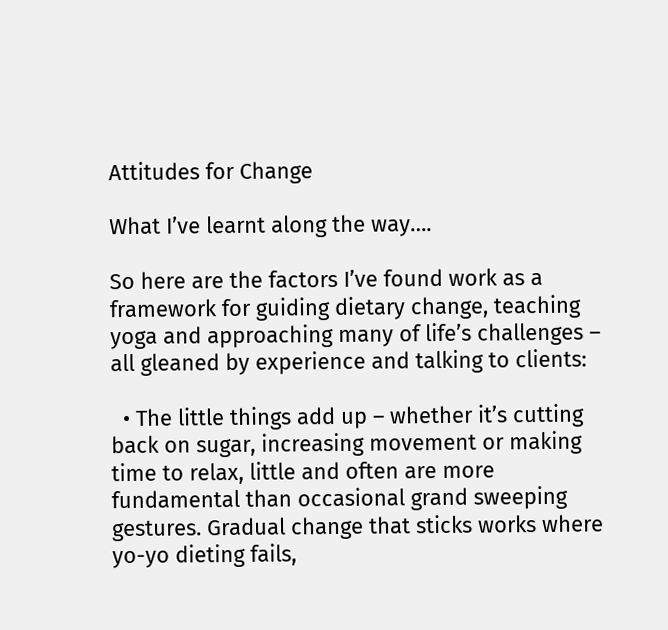Attitudes for Change

What I’ve learnt along the way….

So here are the factors I’ve found work as a framework for guiding dietary change, teaching yoga and approaching many of life’s challenges – all gleaned by experience and talking to clients:

  • The little things add up – whether it’s cutting back on sugar, increasing movement or making time to relax, little and often are more fundamental than occasional grand sweeping gestures. Gradual change that sticks works where yo-yo dieting fails,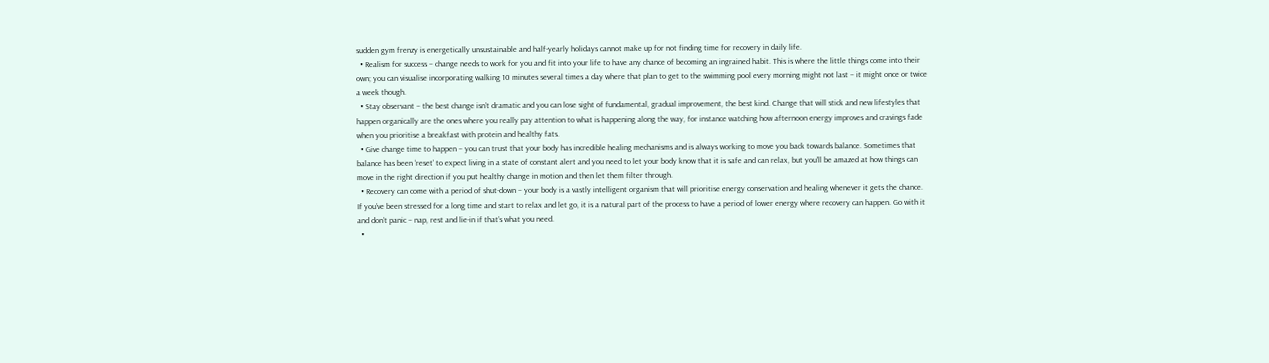sudden gym frenzy is energetically unsustainable and half-yearly holidays cannot make up for not finding time for recovery in daily life.
  • Realism for success – change needs to work for you and fit into your life to have any chance of becoming an ingrained habit. This is where the little things come into their own; you can visualise incorporating walking 10 minutes several times a day where that plan to get to the swimming pool every morning might not last – it might once or twice a week though.
  • Stay observant – the best change isn’t dramatic and you can lose sight of fundamental, gradual improvement, the best kind. Change that will stick and new lifestyles that happen organically are the ones where you really pay attention to what is happening along the way, for instance watching how afternoon energy improves and cravings fade when you prioritise a breakfast with protein and healthy fats.
  • Give change time to happen – you can trust that your body has incredible healing mechanisms and is always working to move you back towards balance. Sometimes that balance has been ‘reset’ to expect living in a state of constant alert and you need to let your body know that it is safe and can relax, but you’ll be amazed at how things can move in the right direction if you put healthy change in motion and then let them filter through.
  • Recovery can come with a period of shut-down – your body is a vastly intelligent organism that will prioritise energy conservation and healing whenever it gets the chance. If you’ve been stressed for a long time and start to relax and let go, it is a natural part of the process to have a period of lower energy where recovery can happen. Go with it and don’t panic – nap, rest and lie-in if that’s what you need.
  •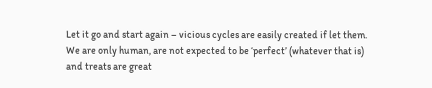Let it go and start again – vicious cycles are easily created if let them. We are only human, are not expected to be ‘perfect’ (whatever that is) and treats are great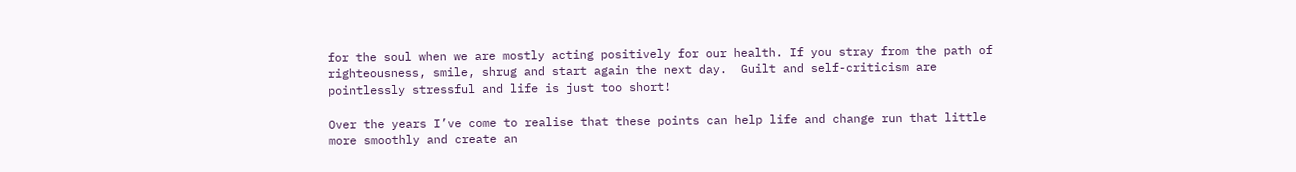for the soul when we are mostly acting positively for our health. If you stray from the path of righteousness, smile, shrug and start again the next day.  Guilt and self-criticism are pointlessly stressful and life is just too short!

Over the years I’ve come to realise that these points can help life and change run that little more smoothly and create an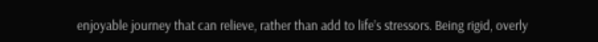enjoyable journey that can relieve, rather than add to life’s stressors. Being rigid, overly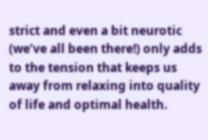strict and even a bit neurotic (we’ve all been there!) only adds to the tension that keeps us away from relaxing into quality of life and optimal health.